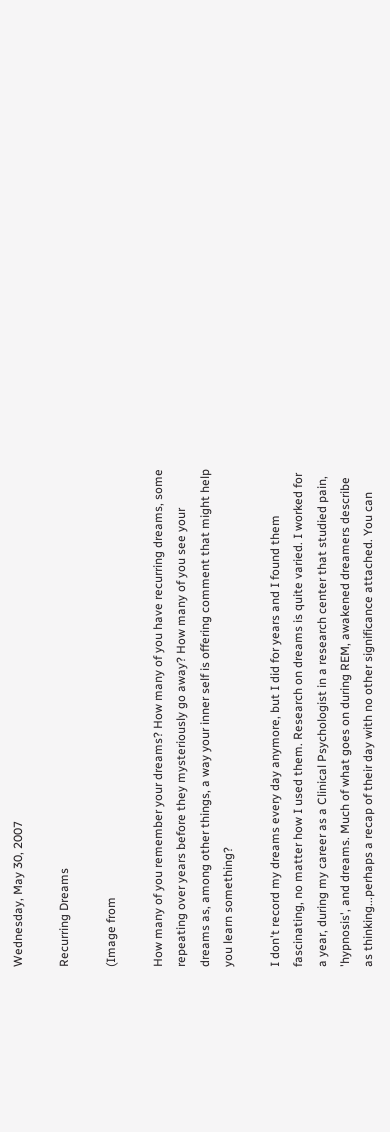Wednesday, May 30, 2007

Recurring Dreams

(Image from

How many of you remember your dreams? How many of you have recurring dreams, some repeating over years before they mysteriously go away? How many of you see your dreams as, among other things, a way your inner self is offering comment that might help you learn something?

I don't record my dreams every day anymore, but I did for years and I found them fascinating, no matter how I used them. Research on dreams is quite varied. I worked for a year, during my career as a Clinical Psychologist in a research center that studied pain, 'hypnosis', and dreams. Much of what goes on during REM, awakened dreamers describe as thinking...perhaps a recap of their day with no other significance attached. You can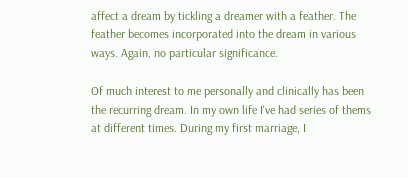affect a dream by tickling a dreamer with a feather. The feather becomes incorporated into the dream in various ways. Again, no particular significance.

Of much interest to me personally and clinically has been the recurring dream. In my own life I've had series of thems at different times. During my first marriage, I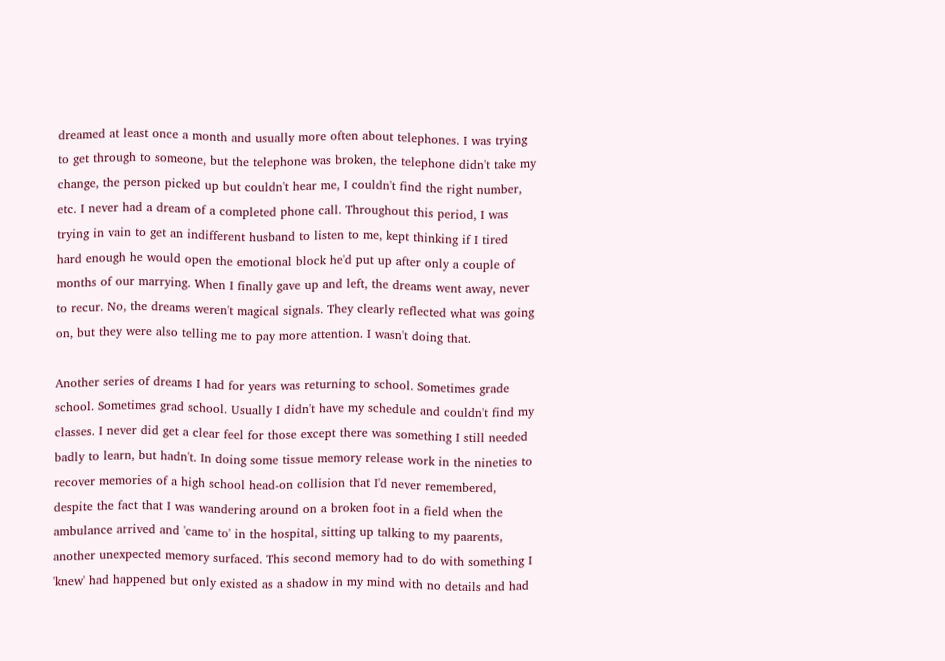dreamed at least once a month and usually more often about telephones. I was trying to get through to someone, but the telephone was broken, the telephone didn't take my change, the person picked up but couldn't hear me, I couldn't find the right number, etc. I never had a dream of a completed phone call. Throughout this period, I was trying in vain to get an indifferent husband to listen to me, kept thinking if I tired hard enough he would open the emotional block he'd put up after only a couple of months of our marrying. When I finally gave up and left, the dreams went away, never to recur. No, the dreams weren't magical signals. They clearly reflected what was going on, but they were also telling me to pay more attention. I wasn't doing that.

Another series of dreams I had for years was returning to school. Sometimes grade school. Sometimes grad school. Usually I didn't have my schedule and couldn't find my classes. I never did get a clear feel for those except there was something I still needed badly to learn, but hadn't. In doing some tissue memory release work in the nineties to recover memories of a high school head-on collision that I'd never remembered, despite the fact that I was wandering around on a broken foot in a field when the ambulance arrived and 'came to' in the hospital, sitting up talking to my paarents, another unexpected memory surfaced. This second memory had to do with something I 'knew' had happened but only existed as a shadow in my mind with no details and had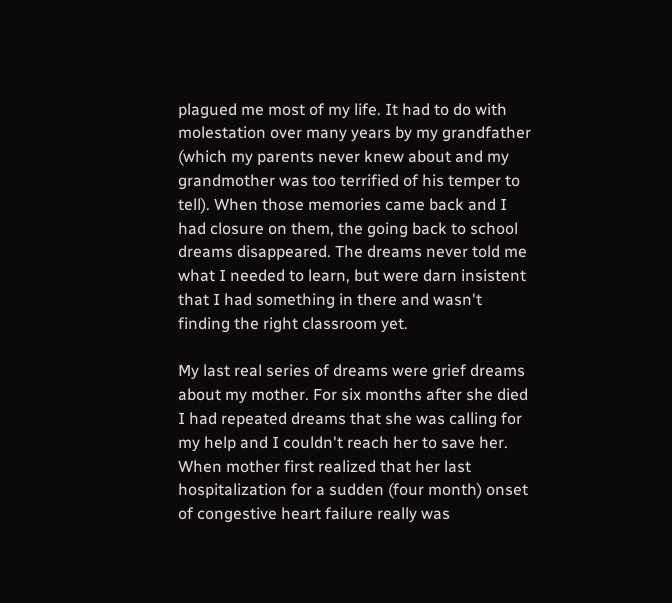plagued me most of my life. It had to do with molestation over many years by my grandfather (which my parents never knew about and my grandmother was too terrified of his temper to tell). When those memories came back and I had closure on them, the going back to school dreams disappeared. The dreams never told me what I needed to learn, but were darn insistent that I had something in there and wasn't finding the right classroom yet.

My last real series of dreams were grief dreams about my mother. For six months after she died I had repeated dreams that she was calling for my help and I couldn't reach her to save her. When mother first realized that her last hospitalization for a sudden (four month) onset of congestive heart failure really was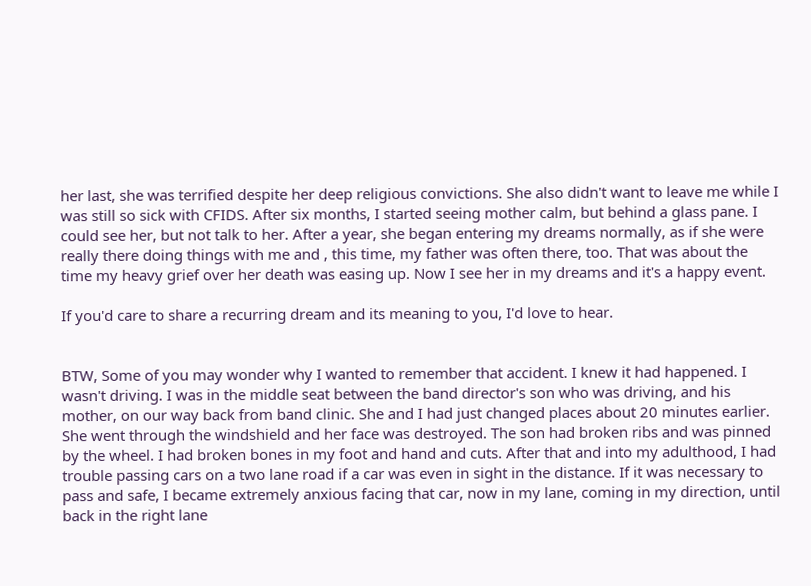her last, she was terrified despite her deep religious convictions. She also didn't want to leave me while I was still so sick with CFIDS. After six months, I started seeing mother calm, but behind a glass pane. I could see her, but not talk to her. After a year, she began entering my dreams normally, as if she were really there doing things with me and , this time, my father was often there, too. That was about the time my heavy grief over her death was easing up. Now I see her in my dreams and it's a happy event.

If you'd care to share a recurring dream and its meaning to you, I'd love to hear.


BTW, Some of you may wonder why I wanted to remember that accident. I knew it had happened. I wasn't driving. I was in the middle seat between the band director's son who was driving, and his mother, on our way back from band clinic. She and I had just changed places about 20 minutes earlier. She went through the windshield and her face was destroyed. The son had broken ribs and was pinned by the wheel. I had broken bones in my foot and hand and cuts. After that and into my adulthood, I had trouble passing cars on a two lane road if a car was even in sight in the distance. If it was necessary to pass and safe, I became extremely anxious facing that car, now in my lane, coming in my direction, until back in the right lane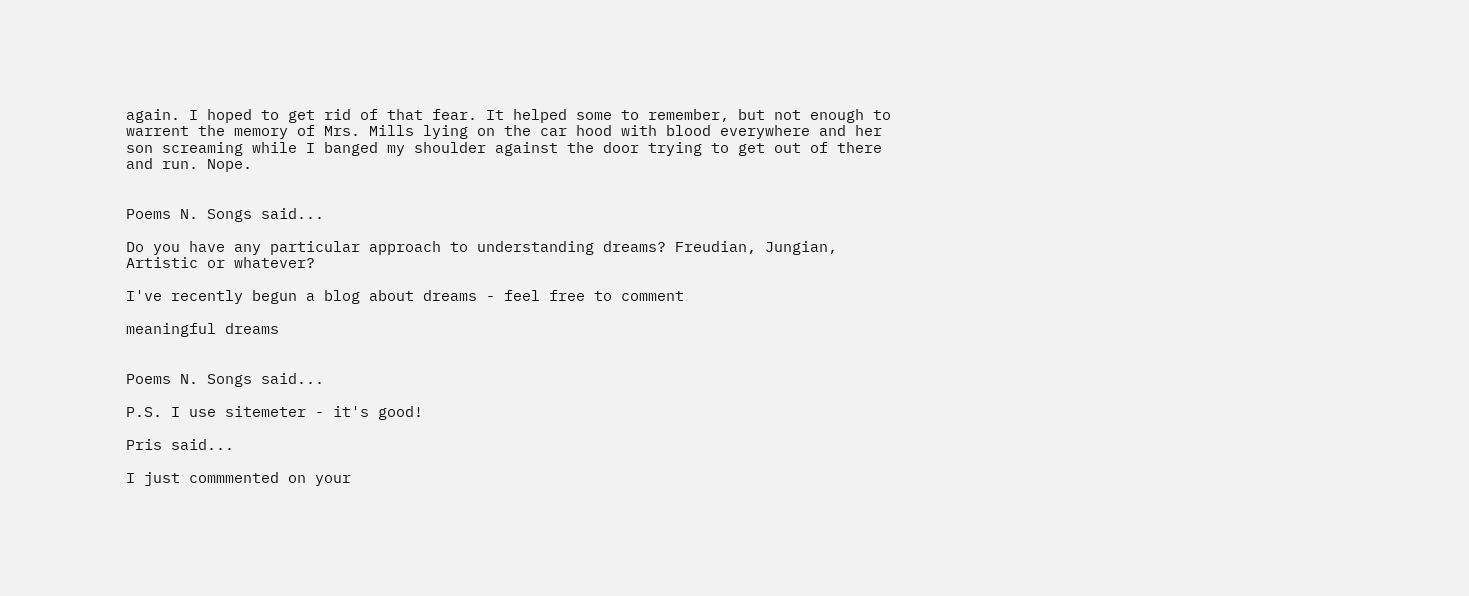again. I hoped to get rid of that fear. It helped some to remember, but not enough to warrent the memory of Mrs. Mills lying on the car hood with blood everywhere and her son screaming while I banged my shoulder against the door trying to get out of there and run. Nope.


Poems N. Songs said...

Do you have any particular approach to understanding dreams? Freudian, Jungian, Artistic or whatever?

I've recently begun a blog about dreams - feel free to comment

meaningful dreams


Poems N. Songs said...

P.S. I use sitemeter - it's good!

Pris said...

I just commmented on your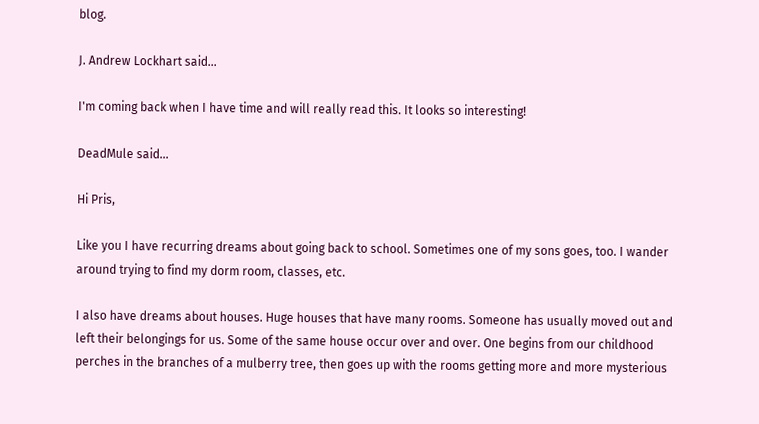blog.

J. Andrew Lockhart said...

I'm coming back when I have time and will really read this. It looks so interesting!

DeadMule said...

Hi Pris,

Like you I have recurring dreams about going back to school. Sometimes one of my sons goes, too. I wander around trying to find my dorm room, classes, etc.

I also have dreams about houses. Huge houses that have many rooms. Someone has usually moved out and left their belongings for us. Some of the same house occur over and over. One begins from our childhood perches in the branches of a mulberry tree, then goes up with the rooms getting more and more mysterious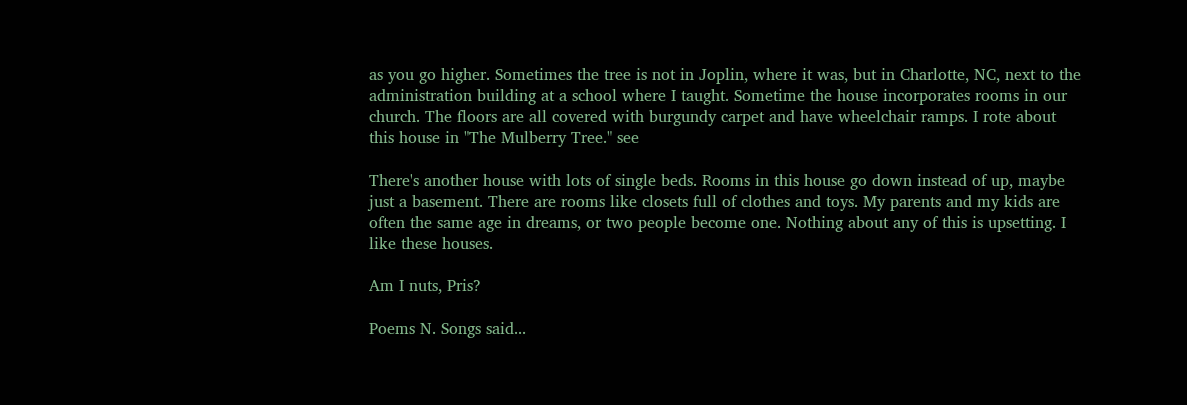as you go higher. Sometimes the tree is not in Joplin, where it was, but in Charlotte, NC, next to the administration building at a school where I taught. Sometime the house incorporates rooms in our church. The floors are all covered with burgundy carpet and have wheelchair ramps. I rote about this house in "The Mulberry Tree." see

There's another house with lots of single beds. Rooms in this house go down instead of up, maybe just a basement. There are rooms like closets full of clothes and toys. My parents and my kids are often the same age in dreams, or two people become one. Nothing about any of this is upsetting. I like these houses.

Am I nuts, Pris?

Poems N. Songs said...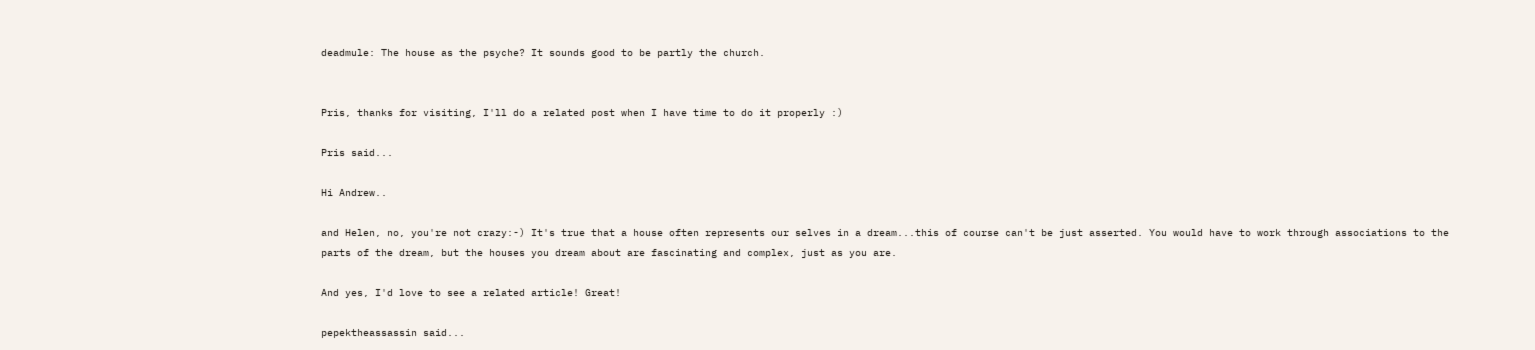deadmule: The house as the psyche? It sounds good to be partly the church.


Pris, thanks for visiting, I'll do a related post when I have time to do it properly :)

Pris said...

Hi Andrew..

and Helen, no, you're not crazy:-) It's true that a house often represents our selves in a dream...this of course can't be just asserted. You would have to work through associations to the parts of the dream, but the houses you dream about are fascinating and complex, just as you are.

And yes, I'd love to see a related article! Great!

pepektheassassin said...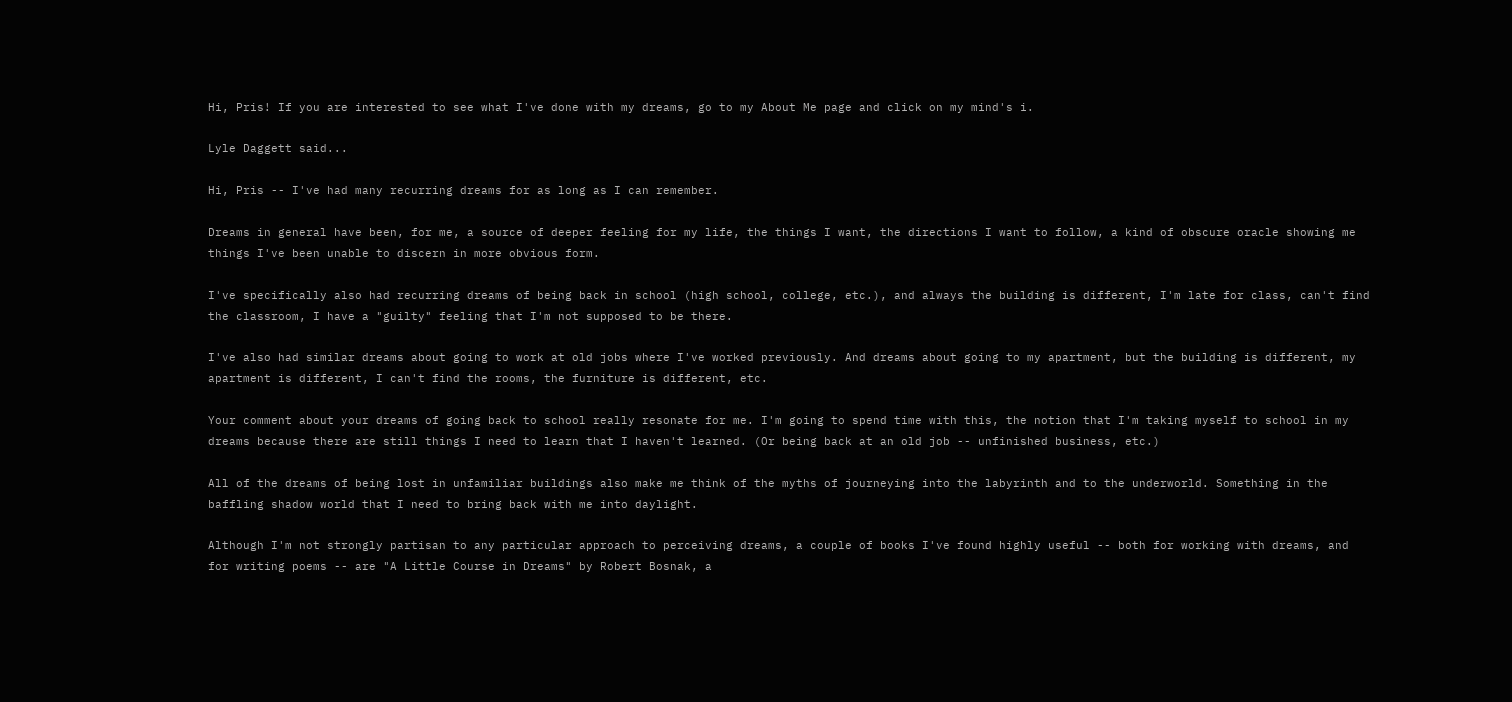Hi, Pris! If you are interested to see what I've done with my dreams, go to my About Me page and click on my mind's i.

Lyle Daggett said...

Hi, Pris -- I've had many recurring dreams for as long as I can remember.

Dreams in general have been, for me, a source of deeper feeling for my life, the things I want, the directions I want to follow, a kind of obscure oracle showing me things I've been unable to discern in more obvious form.

I've specifically also had recurring dreams of being back in school (high school, college, etc.), and always the building is different, I'm late for class, can't find the classroom, I have a "guilty" feeling that I'm not supposed to be there.

I've also had similar dreams about going to work at old jobs where I've worked previously. And dreams about going to my apartment, but the building is different, my apartment is different, I can't find the rooms, the furniture is different, etc.

Your comment about your dreams of going back to school really resonate for me. I'm going to spend time with this, the notion that I'm taking myself to school in my dreams because there are still things I need to learn that I haven't learned. (Or being back at an old job -- unfinished business, etc.)

All of the dreams of being lost in unfamiliar buildings also make me think of the myths of journeying into the labyrinth and to the underworld. Something in the baffling shadow world that I need to bring back with me into daylight.

Although I'm not strongly partisan to any particular approach to perceiving dreams, a couple of books I've found highly useful -- both for working with dreams, and for writing poems -- are "A Little Course in Dreams" by Robert Bosnak, a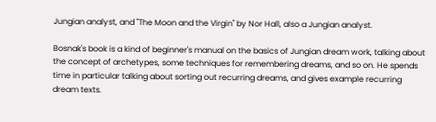Jungian analyst, and "The Moon and the Virgin" by Nor Hall, also a Jungian analyst.

Bosnak's book is a kind of beginner's manual on the basics of Jungian dream work, talking about the concept of archetypes, some techniques for remembering dreams, and so on. He spends time in particular talking about sorting out recurring dreams, and gives example recurring dream texts.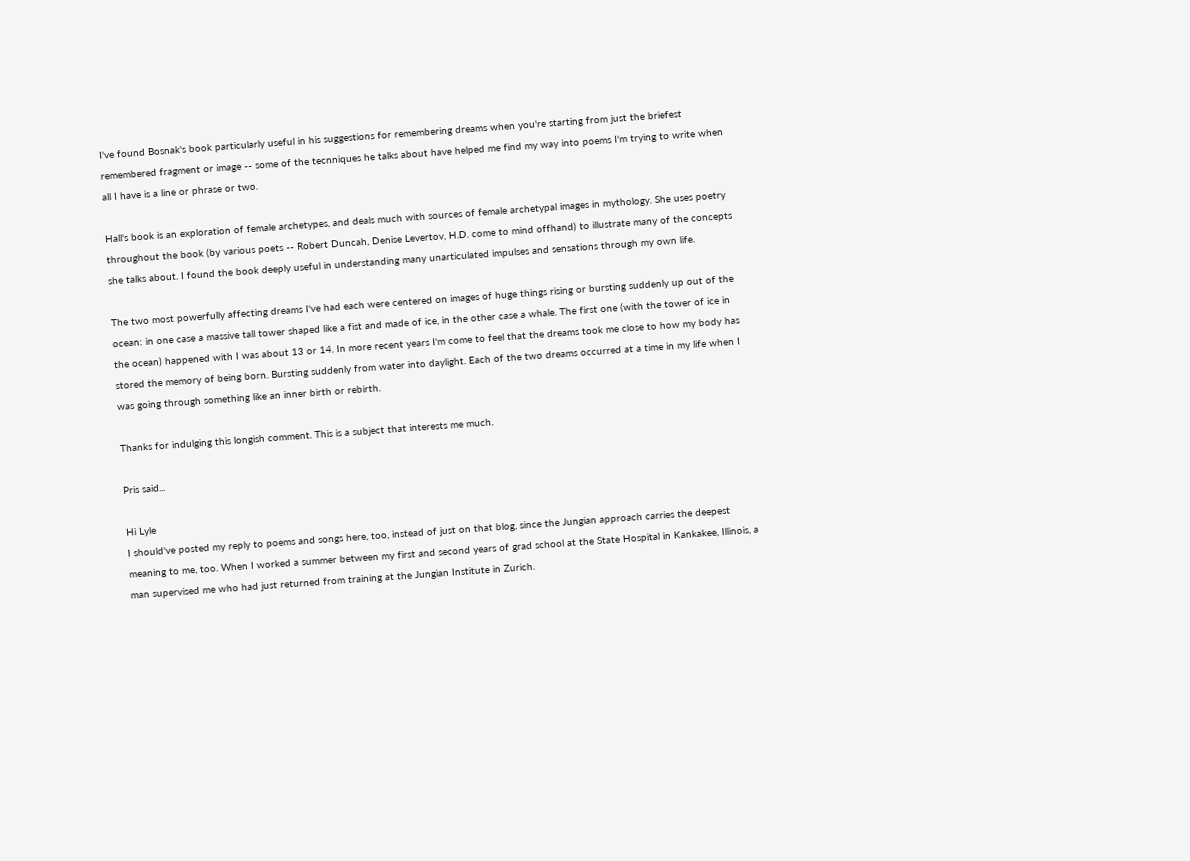I've found Bosnak's book particularly useful in his suggestions for remembering dreams when you're starting from just the briefest remembered fragment or image -- some of the tecnniques he talks about have helped me find my way into poems I'm trying to write when all I have is a line or phrase or two.

Hall's book is an exploration of female archetypes, and deals much with sources of female archetypal images in mythology. She uses poetry throughout the book (by various poets -- Robert Duncah, Denise Levertov, H.D. come to mind offhand) to illustrate many of the concepts she talks about. I found the book deeply useful in understanding many unarticulated impulses and sensations through my own life.

The two most powerfully affecting dreams I've had each were centered on images of huge things rising or bursting suddenly up out of the ocean: in one case a massive tall tower shaped like a fist and made of ice, in the other case a whale. The first one (with the tower of ice in the ocean) happened with I was about 13 or 14. In more recent years I'm come to feel that the dreams took me close to how my body has stored the memory of being born. Bursting suddenly from water into daylight. Each of the two dreams occurred at a time in my life when I was going through something like an inner birth or rebirth.

Thanks for indulging this longish comment. This is a subject that interests me much.

Pris said...

Hi Lyle
I should've posted my reply to poems and songs here, too, instead of just on that blog, since the Jungian approach carries the deepest meaning to me, too. When I worked a summer between my first and second years of grad school at the State Hospital in Kankakee, Illinois, a man supervised me who had just returned from training at the Jungian Institute in Zurich.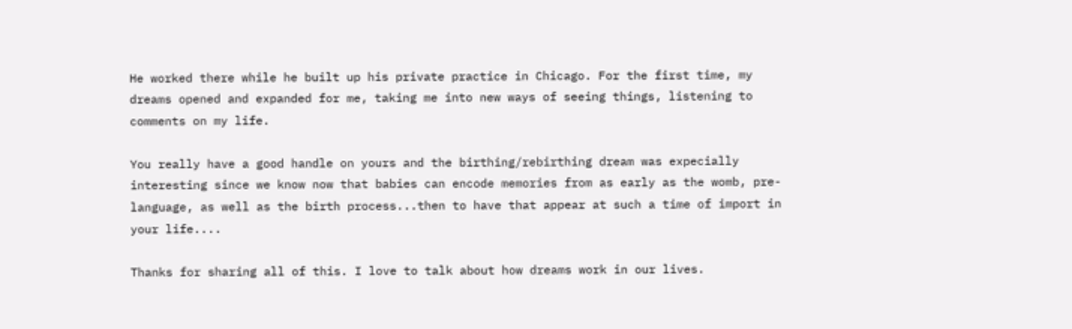He worked there while he built up his private practice in Chicago. For the first time, my dreams opened and expanded for me, taking me into new ways of seeing things, listening to comments on my life.

You really have a good handle on yours and the birthing/rebirthing dream was expecially interesting since we know now that babies can encode memories from as early as the womb, pre-language, as well as the birth process...then to have that appear at such a time of import in your life....

Thanks for sharing all of this. I love to talk about how dreams work in our lives.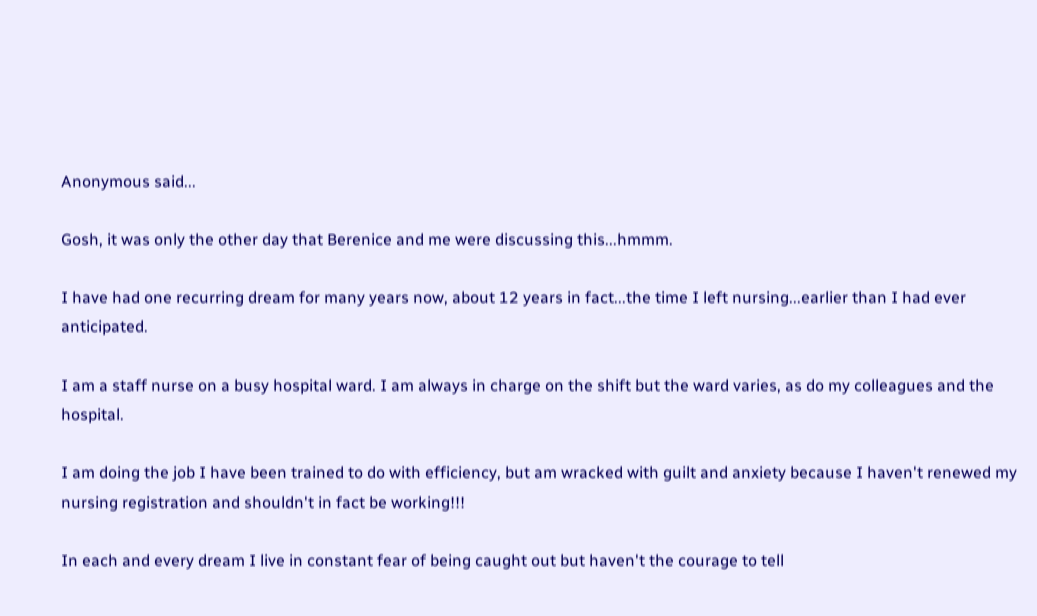Anonymous said...

Gosh, it was only the other day that Berenice and me were discussing this...hmmm.

I have had one recurring dream for many years now, about 12 years in fact...the time I left nursing...earlier than I had ever anticipated.

I am a staff nurse on a busy hospital ward. I am always in charge on the shift but the ward varies, as do my colleagues and the hospital.

I am doing the job I have been trained to do with efficiency, but am wracked with guilt and anxiety because I haven't renewed my nursing registration and shouldn't in fact be working!!!

In each and every dream I live in constant fear of being caught out but haven't the courage to tell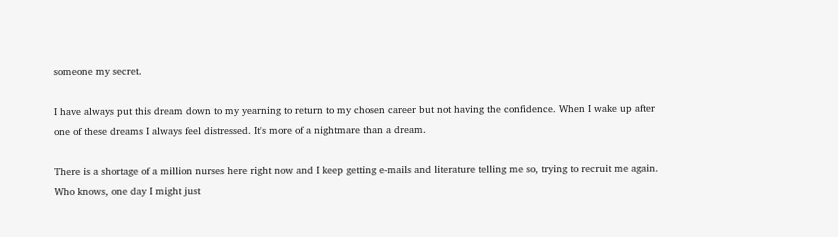someone my secret.

I have always put this dream down to my yearning to return to my chosen career but not having the confidence. When I wake up after one of these dreams I always feel distressed. It's more of a nightmare than a dream.

There is a shortage of a million nurses here right now and I keep getting e-mails and literature telling me so, trying to recruit me again. Who knows, one day I might just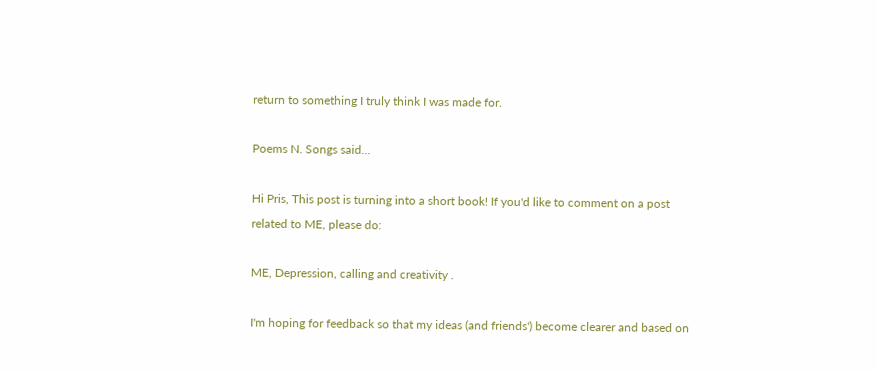return to something I truly think I was made for.

Poems N. Songs said...

Hi Pris, This post is turning into a short book! If you'd like to comment on a post related to ME, please do:

ME, Depression, calling and creativity .

I'm hoping for feedback so that my ideas (and friends') become clearer and based on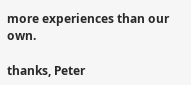more experiences than our own.

thanks, Peter